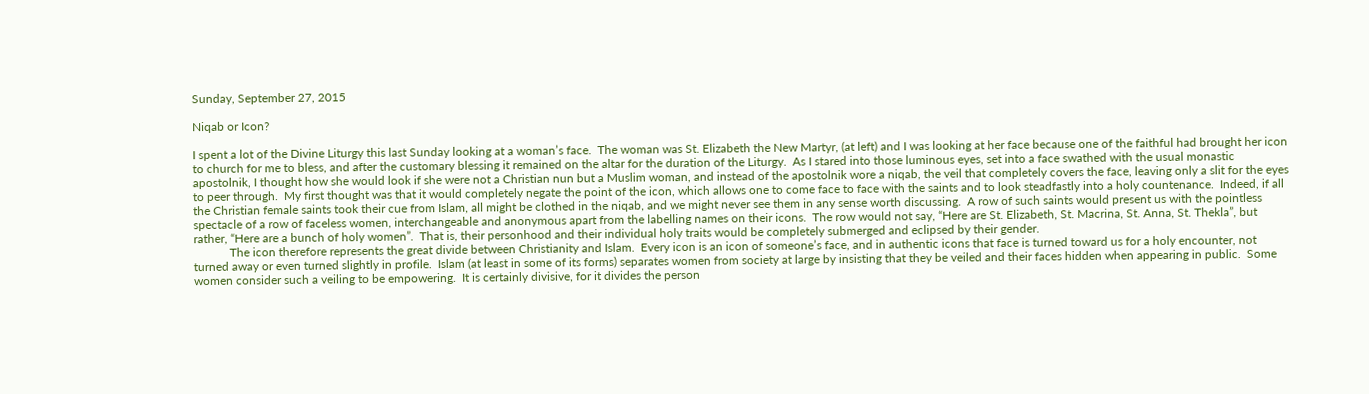Sunday, September 27, 2015

Niqab or Icon?

I spent a lot of the Divine Liturgy this last Sunday looking at a woman’s face.  The woman was St. Elizabeth the New Martyr, (at left) and I was looking at her face because one of the faithful had brought her icon to church for me to bless, and after the customary blessing it remained on the altar for the duration of the Liturgy.  As I stared into those luminous eyes, set into a face swathed with the usual monastic apostolnik, I thought how she would look if she were not a Christian nun but a Muslim woman, and instead of the apostolnik wore a niqab, the veil that completely covers the face, leaving only a slit for the eyes to peer through.  My first thought was that it would completely negate the point of the icon, which allows one to come face to face with the saints and to look steadfastly into a holy countenance.  Indeed, if all the Christian female saints took their cue from Islam, all might be clothed in the niqab, and we might never see them in any sense worth discussing.  A row of such saints would present us with the pointless spectacle of a row of faceless women, interchangeable and anonymous apart from the labelling names on their icons.  The row would not say, “Here are St. Elizabeth, St. Macrina, St. Anna, St. Thekla”, but rather, “Here are a bunch of holy women”.  That is, their personhood and their individual holy traits would be completely submerged and eclipsed by their gender.
            The icon therefore represents the great divide between Christianity and Islam.  Every icon is an icon of someone’s face, and in authentic icons that face is turned toward us for a holy encounter, not turned away or even turned slightly in profile.  Islam (at least in some of its forms) separates women from society at large by insisting that they be veiled and their faces hidden when appearing in public.  Some women consider such a veiling to be empowering.  It is certainly divisive, for it divides the person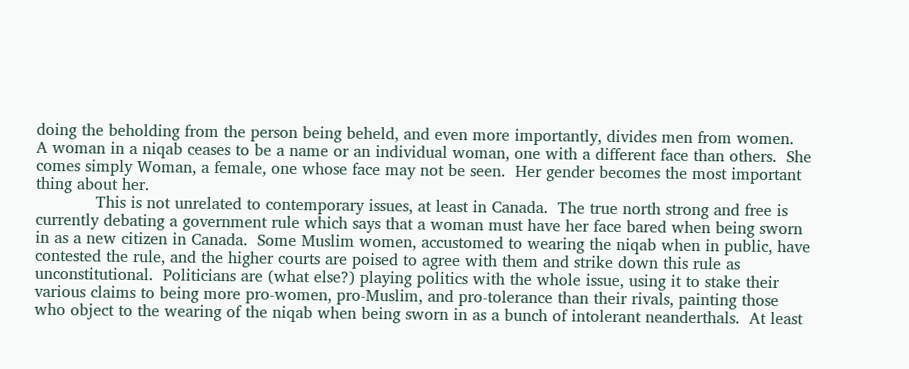doing the beholding from the person being beheld, and even more importantly, divides men from women.  A woman in a niqab ceases to be a name or an individual woman, one with a different face than others.  She comes simply Woman, a female, one whose face may not be seen.  Her gender becomes the most important thing about her.
            This is not unrelated to contemporary issues, at least in Canada.  The true north strong and free is currently debating a government rule which says that a woman must have her face bared when being sworn in as a new citizen in Canada.  Some Muslim women, accustomed to wearing the niqab when in public, have contested the rule, and the higher courts are poised to agree with them and strike down this rule as unconstitutional.  Politicians are (what else?) playing politics with the whole issue, using it to stake their various claims to being more pro-women, pro-Muslim, and pro-tolerance than their rivals, painting those who object to the wearing of the niqab when being sworn in as a bunch of intolerant neanderthals.  At least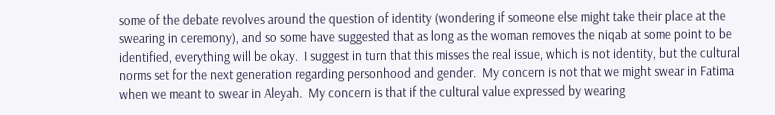some of the debate revolves around the question of identity (wondering if someone else might take their place at the swearing in ceremony), and so some have suggested that as long as the woman removes the niqab at some point to be identified, everything will be okay.  I suggest in turn that this misses the real issue, which is not identity, but the cultural norms set for the next generation regarding personhood and gender.  My concern is not that we might swear in Fatima when we meant to swear in Aleyah.  My concern is that if the cultural value expressed by wearing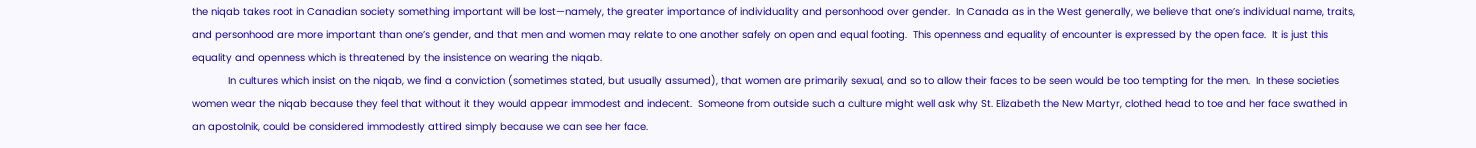the niqab takes root in Canadian society something important will be lost—namely, the greater importance of individuality and personhood over gender.  In Canada as in the West generally, we believe that one’s individual name, traits, and personhood are more important than one’s gender, and that men and women may relate to one another safely on open and equal footing.  This openness and equality of encounter is expressed by the open face.  It is just this equality and openness which is threatened by the insistence on wearing the niqab.
            In cultures which insist on the niqab, we find a conviction (sometimes stated, but usually assumed), that women are primarily sexual, and so to allow their faces to be seen would be too tempting for the men.  In these societies women wear the niqab because they feel that without it they would appear immodest and indecent.  Someone from outside such a culture might well ask why St. Elizabeth the New Martyr, clothed head to toe and her face swathed in an apostolnik, could be considered immodestly attired simply because we can see her face.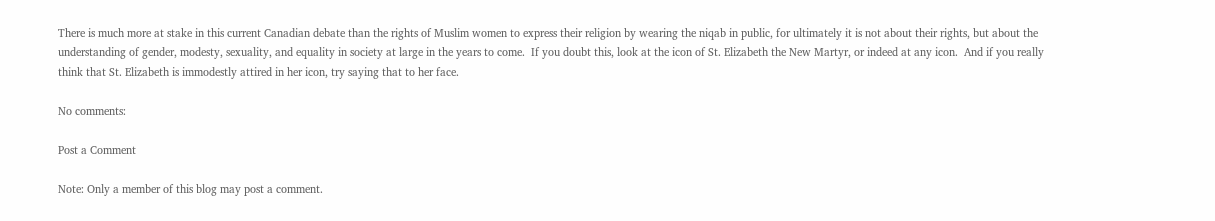There is much more at stake in this current Canadian debate than the rights of Muslim women to express their religion by wearing the niqab in public, for ultimately it is not about their rights, but about the understanding of gender, modesty, sexuality, and equality in society at large in the years to come.  If you doubt this, look at the icon of St. Elizabeth the New Martyr, or indeed at any icon.  And if you really think that St. Elizabeth is immodestly attired in her icon, try saying that to her face.

No comments:

Post a Comment

Note: Only a member of this blog may post a comment.